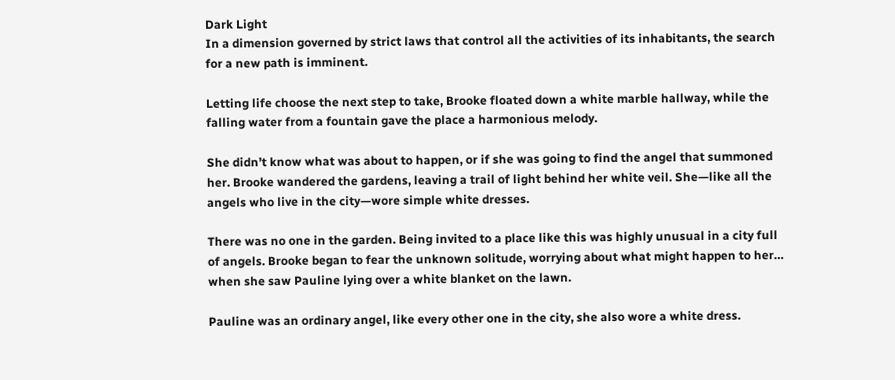Dark Light
In a dimension governed by strict laws that control all the activities of its inhabitants, the search for a new path is imminent.

Letting life choose the next step to take, Brooke floated down a white marble hallway, while the falling water from a fountain gave the place a harmonious melody.

She didn’t know what was about to happen, or if she was going to find the angel that summoned her. Brooke wandered the gardens, leaving a trail of light behind her white veil. She—like all the angels who live in the city—wore simple white dresses.

There was no one in the garden. Being invited to a place like this was highly unusual in a city full of angels. Brooke began to fear the unknown solitude, worrying about what might happen to her… when she saw Pauline lying over a white blanket on the lawn.

Pauline was an ordinary angel, like every other one in the city, she also wore a white dress.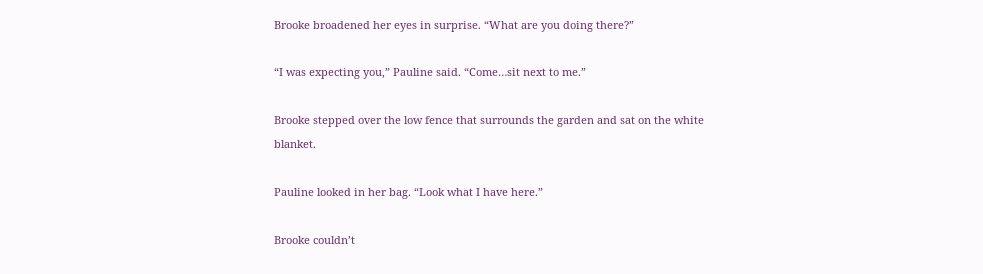Brooke broadened her eyes in surprise. “What are you doing there?”

“I was expecting you,” Pauline said. “Come…sit next to me.”

Brooke stepped over the low fence that surrounds the garden and sat on the white blanket.

Pauline looked in her bag. “Look what I have here.”

Brooke couldn’t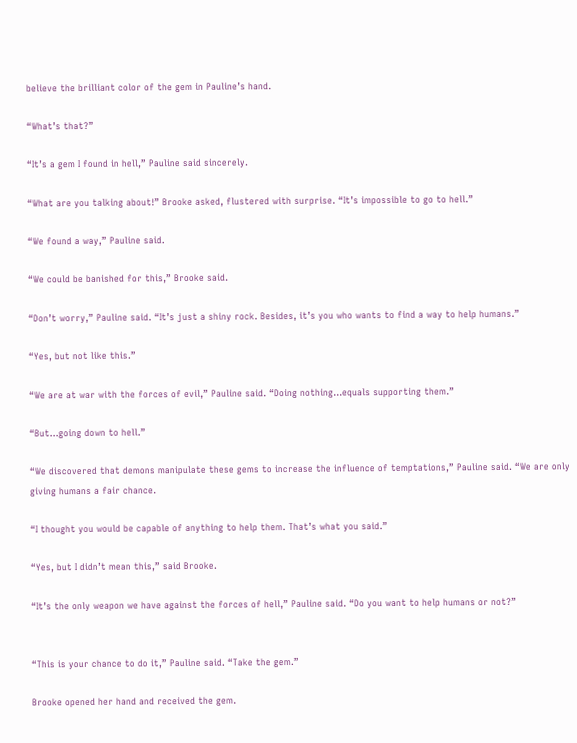believe the brilliant color of the gem in Pauline’s hand.

“What’s that?”

“It’s a gem I found in hell,” Pauline said sincerely.

“What are you talking about!” Brooke asked, flustered with surprise. “It’s impossible to go to hell.”

“We found a way,” Pauline said.

“We could be banished for this,” Brooke said.

“Don’t worry,” Pauline said. “It’s just a shiny rock. Besides, it’s you who wants to find a way to help humans.”

“Yes, but not like this.”

“We are at war with the forces of evil,” Pauline said. “Doing nothing…equals supporting them.”

“But…going down to hell.”

“We discovered that demons manipulate these gems to increase the influence of temptations,” Pauline said. “We are only giving humans a fair chance.

“I thought you would be capable of anything to help them. That’s what you said.”

“Yes, but I didn’t mean this,” said Brooke.

“It’s the only weapon we have against the forces of hell,” Pauline said. “Do you want to help humans or not?”


“This is your chance to do it,” Pauline said. “Take the gem.”

Brooke opened her hand and received the gem.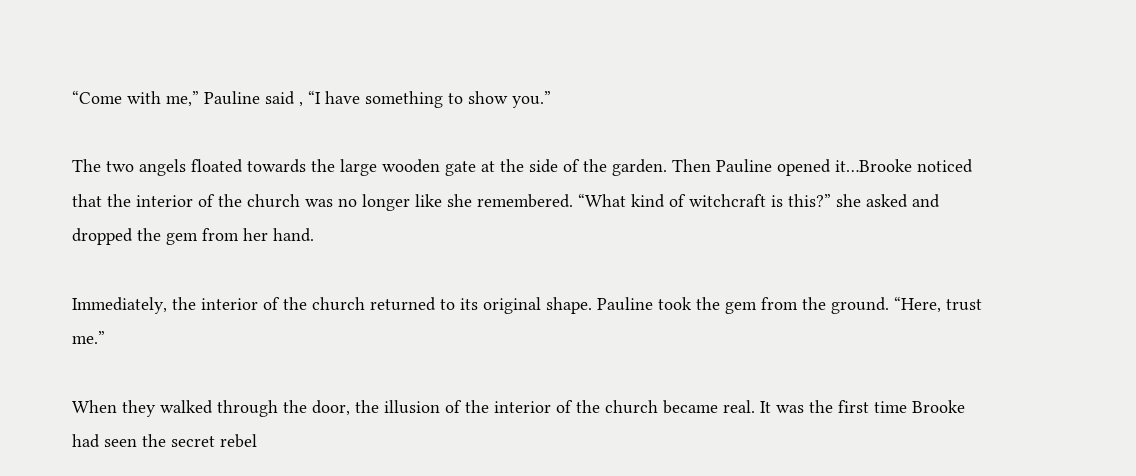“Come with me,” Pauline said , “I have something to show you.”

The two angels floated towards the large wooden gate at the side of the garden. Then Pauline opened it…Brooke noticed that the interior of the church was no longer like she remembered. “What kind of witchcraft is this?” she asked and dropped the gem from her hand.

Immediately, the interior of the church returned to its original shape. Pauline took the gem from the ground. “Here, trust me.”

When they walked through the door, the illusion of the interior of the church became real. It was the first time Brooke had seen the secret rebel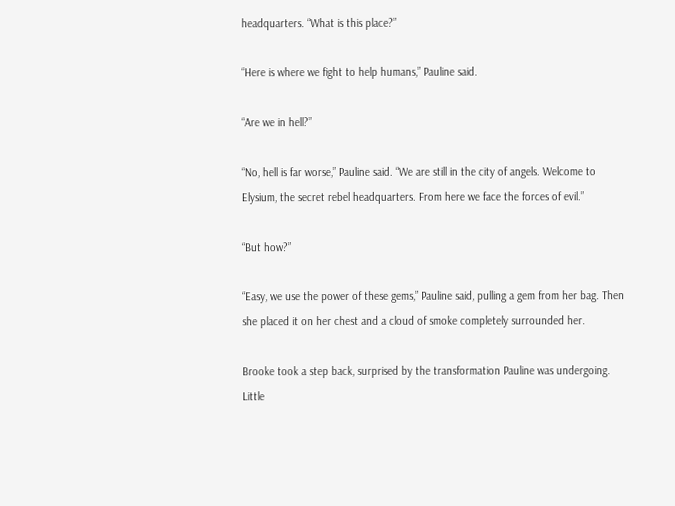headquarters. “What is this place?”

“Here is where we fight to help humans,” Pauline said.

“Are we in hell?”

“No, hell is far worse,” Pauline said. “We are still in the city of angels. Welcome to Elysium, the secret rebel headquarters. From here we face the forces of evil.”

“But how?”

“Easy, we use the power of these gems,” Pauline said, pulling a gem from her bag. Then she placed it on her chest and a cloud of smoke completely surrounded her.

Brooke took a step back, surprised by the transformation Pauline was undergoing. Little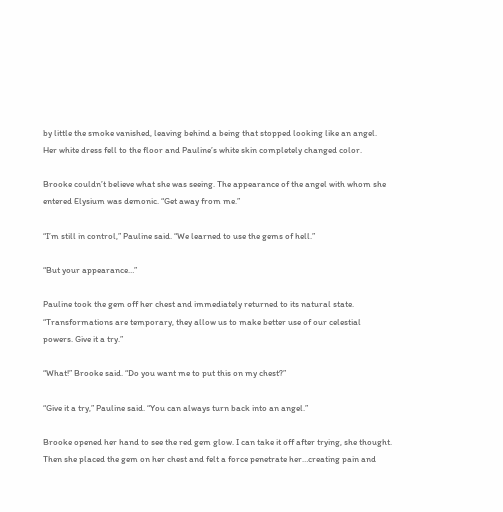by little the smoke vanished, leaving behind a being that stopped looking like an angel. Her white dress fell to the floor and Pauline’s white skin completely changed color.

Brooke couldn’t believe what she was seeing. The appearance of the angel with whom she entered Elysium was demonic. “Get away from me.”

“I’m still in control,” Pauline said. “We learned to use the gems of hell.”

“But your appearance…”

Pauline took the gem off her chest and immediately returned to its natural state. “Transformations are temporary, they allow us to make better use of our celestial powers. Give it a try.”

“What!” Brooke said. “Do you want me to put this on my chest?”

“Give it a try,” Pauline said. “You can always turn back into an angel.”

Brooke opened her hand to see the red gem glow. I can take it off after trying, she thought. Then she placed the gem on her chest and felt a force penetrate her…creating pain and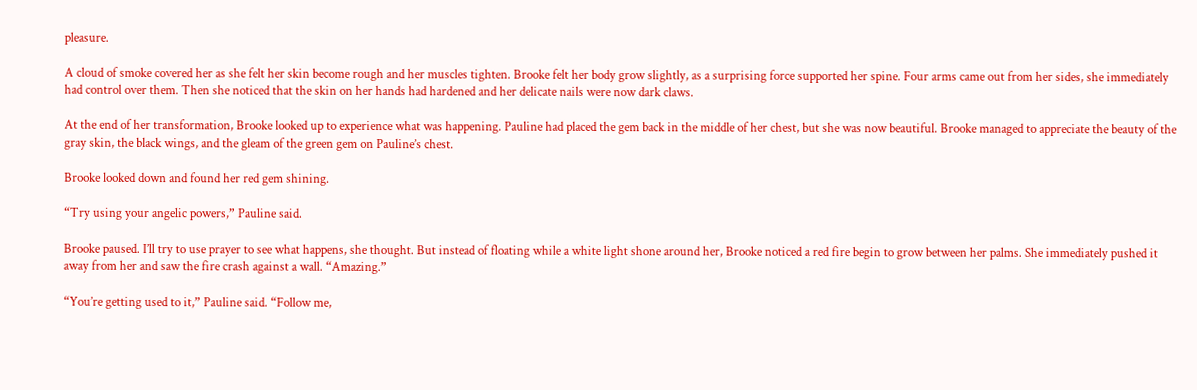pleasure.

A cloud of smoke covered her as she felt her skin become rough and her muscles tighten. Brooke felt her body grow slightly, as a surprising force supported her spine. Four arms came out from her sides, she immediately had control over them. Then she noticed that the skin on her hands had hardened and her delicate nails were now dark claws.

At the end of her transformation, Brooke looked up to experience what was happening. Pauline had placed the gem back in the middle of her chest, but she was now beautiful. Brooke managed to appreciate the beauty of the gray skin, the black wings, and the gleam of the green gem on Pauline’s chest.

Brooke looked down and found her red gem shining.

“Try using your angelic powers,” Pauline said.

Brooke paused. I’ll try to use prayer to see what happens, she thought. But instead of floating while a white light shone around her, Brooke noticed a red fire begin to grow between her palms. She immediately pushed it away from her and saw the fire crash against a wall. “Amazing.”

“You’re getting used to it,” Pauline said. “Follow me,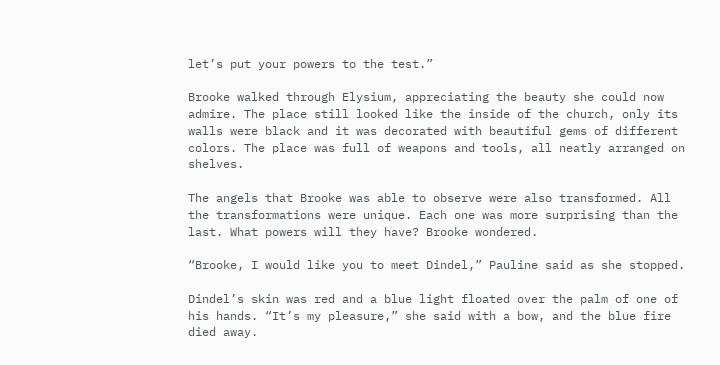let’s put your powers to the test.”

Brooke walked through Elysium, appreciating the beauty she could now admire. The place still looked like the inside of the church, only its walls were black and it was decorated with beautiful gems of different colors. The place was full of weapons and tools, all neatly arranged on shelves.

The angels that Brooke was able to observe were also transformed. All the transformations were unique. Each one was more surprising than the last. What powers will they have? Brooke wondered.

“Brooke, I would like you to meet Dindel,” Pauline said as she stopped.

Dindel’s skin was red and a blue light floated over the palm of one of his hands. “It’s my pleasure,” she said with a bow, and the blue fire died away.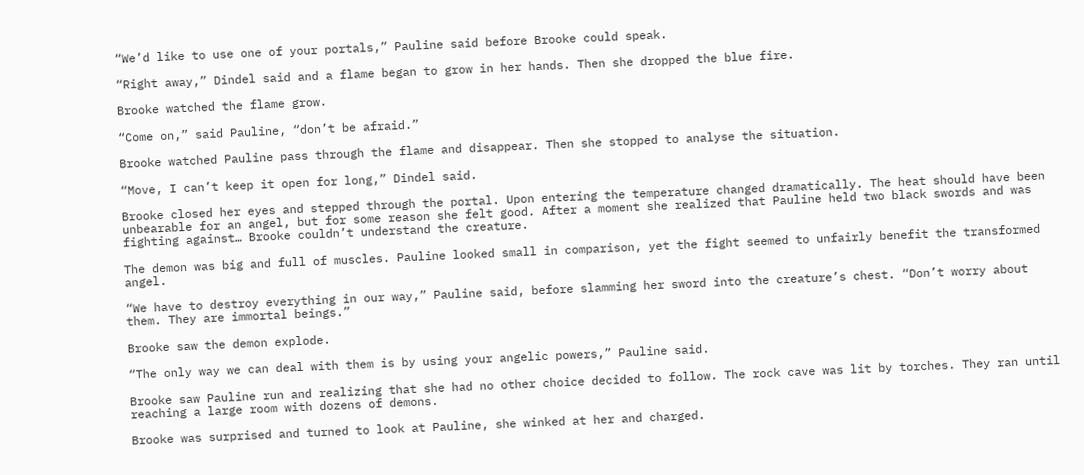“We’d like to use one of your portals,” Pauline said before Brooke could speak.

“Right away,” Dindel said and a flame began to grow in her hands. Then she dropped the blue fire.

Brooke watched the flame grow.

“Come on,” said Pauline, “don’t be afraid.”

Brooke watched Pauline pass through the flame and disappear. Then she stopped to analyse the situation.

“Move, I can’t keep it open for long,” Dindel said.

Brooke closed her eyes and stepped through the portal. Upon entering the temperature changed dramatically. The heat should have been unbearable for an angel, but for some reason she felt good. After a moment she realized that Pauline held two black swords and was fighting against… Brooke couldn’t understand the creature.

The demon was big and full of muscles. Pauline looked small in comparison, yet the fight seemed to unfairly benefit the transformed angel.

“We have to destroy everything in our way,” Pauline said, before slamming her sword into the creature’s chest. “Don’t worry about them. They are immortal beings.”

Brooke saw the demon explode.

“The only way we can deal with them is by using your angelic powers,” Pauline said.

Brooke saw Pauline run and realizing that she had no other choice decided to follow. The rock cave was lit by torches. They ran until reaching a large room with dozens of demons.

Brooke was surprised and turned to look at Pauline, she winked at her and charged.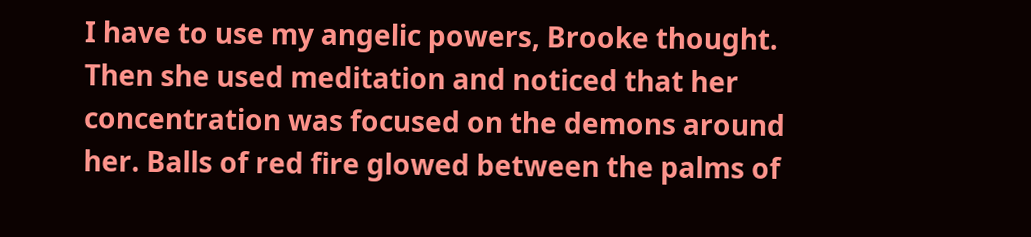I have to use my angelic powers, Brooke thought. Then she used meditation and noticed that her concentration was focused on the demons around her. Balls of red fire glowed between the palms of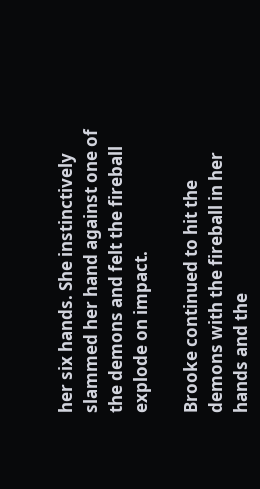her six hands. She instinctively slammed her hand against one of the demons and felt the fireball explode on impact.

Brooke continued to hit the demons with the fireball in her hands and the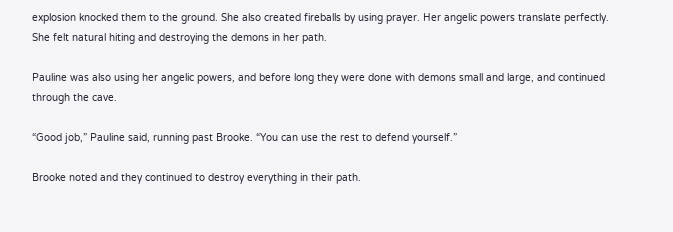explosion knocked them to the ground. She also created fireballs by using prayer. Her angelic powers translate perfectly. She felt natural hiting and destroying the demons in her path.

Pauline was also using her angelic powers, and before long they were done with demons small and large, and continued through the cave.

“Good job,” Pauline said, running past Brooke. “You can use the rest to defend yourself.”

Brooke noted and they continued to destroy everything in their path.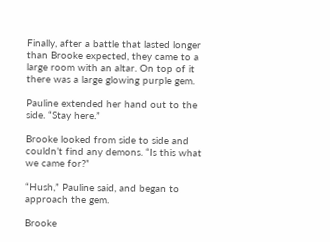Finally, after a battle that lasted longer than Brooke expected, they came to a large room with an altar. On top of it there was a large glowing purple gem.

Pauline extended her hand out to the side. “Stay here.”

Brooke looked from side to side and couldn’t find any demons. “Is this what we came for?”

“Hush,” Pauline said, and began to approach the gem.

Brooke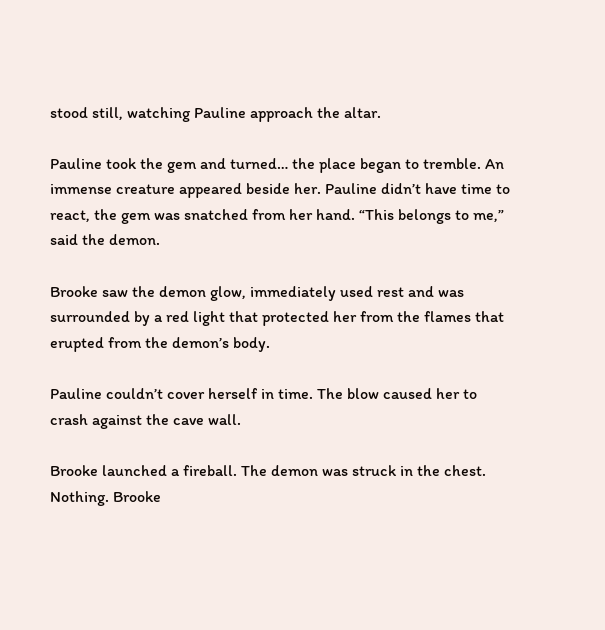stood still, watching Pauline approach the altar.

Pauline took the gem and turned… the place began to tremble. An immense creature appeared beside her. Pauline didn’t have time to react, the gem was snatched from her hand. “This belongs to me,” said the demon.

Brooke saw the demon glow, immediately used rest and was surrounded by a red light that protected her from the flames that erupted from the demon’s body.

Pauline couldn’t cover herself in time. The blow caused her to crash against the cave wall.

Brooke launched a fireball. The demon was struck in the chest. Nothing. Brooke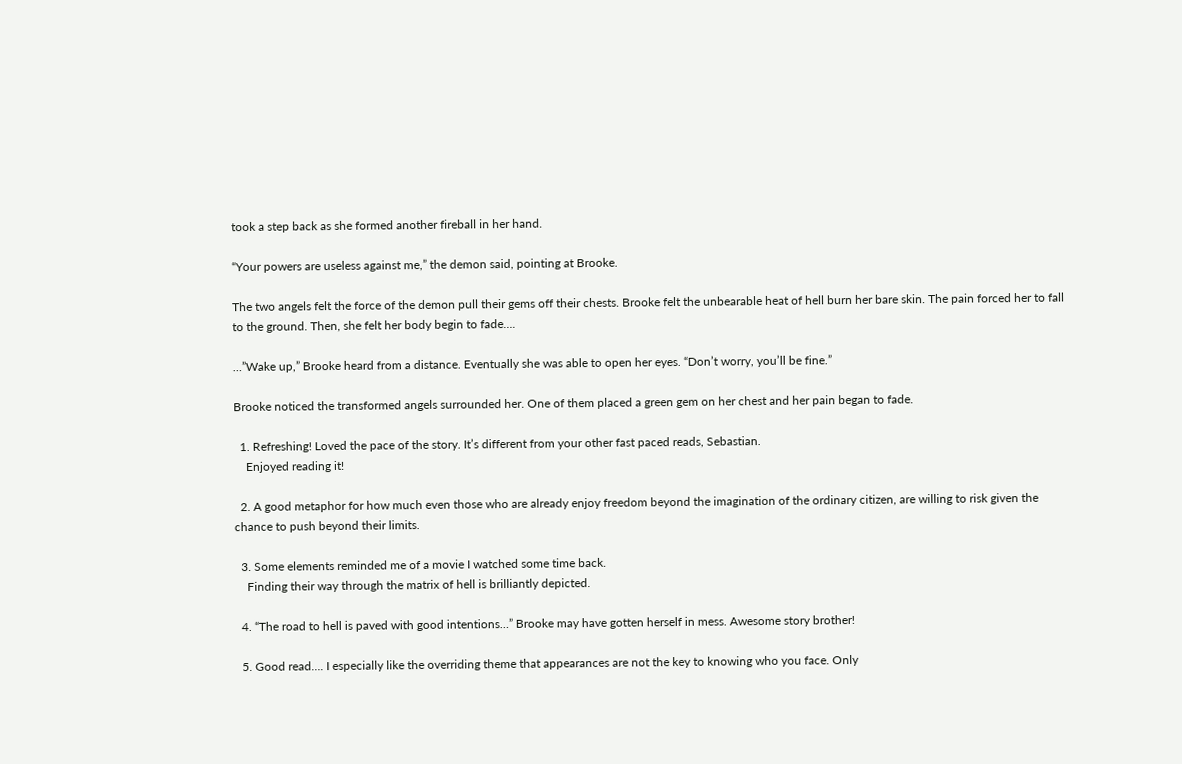took a step back as she formed another fireball in her hand.

“Your powers are useless against me,” the demon said, pointing at Brooke.

The two angels felt the force of the demon pull their gems off their chests. Brooke felt the unbearable heat of hell burn her bare skin. The pain forced her to fall to the ground. Then, she felt her body begin to fade….

…”Wake up,” Brooke heard from a distance. Eventually she was able to open her eyes. “Don’t worry, you’ll be fine.”

Brooke noticed the transformed angels surrounded her. One of them placed a green gem on her chest and her pain began to fade.

  1. Refreshing! Loved the pace of the story. It’s different from your other fast paced reads, Sebastian.
    Enjoyed reading it!

  2. A good metaphor for how much even those who are already enjoy freedom beyond the imagination of the ordinary citizen, are willing to risk given the chance to push beyond their limits.

  3. Some elements reminded me of a movie I watched some time back.
    Finding their way through the matrix of hell is brilliantly depicted.

  4. “The road to hell is paved with good intentions…” Brooke may have gotten herself in mess. Awesome story brother!

  5. Good read…. I especially like the overriding theme that appearances are not the key to knowing who you face. Only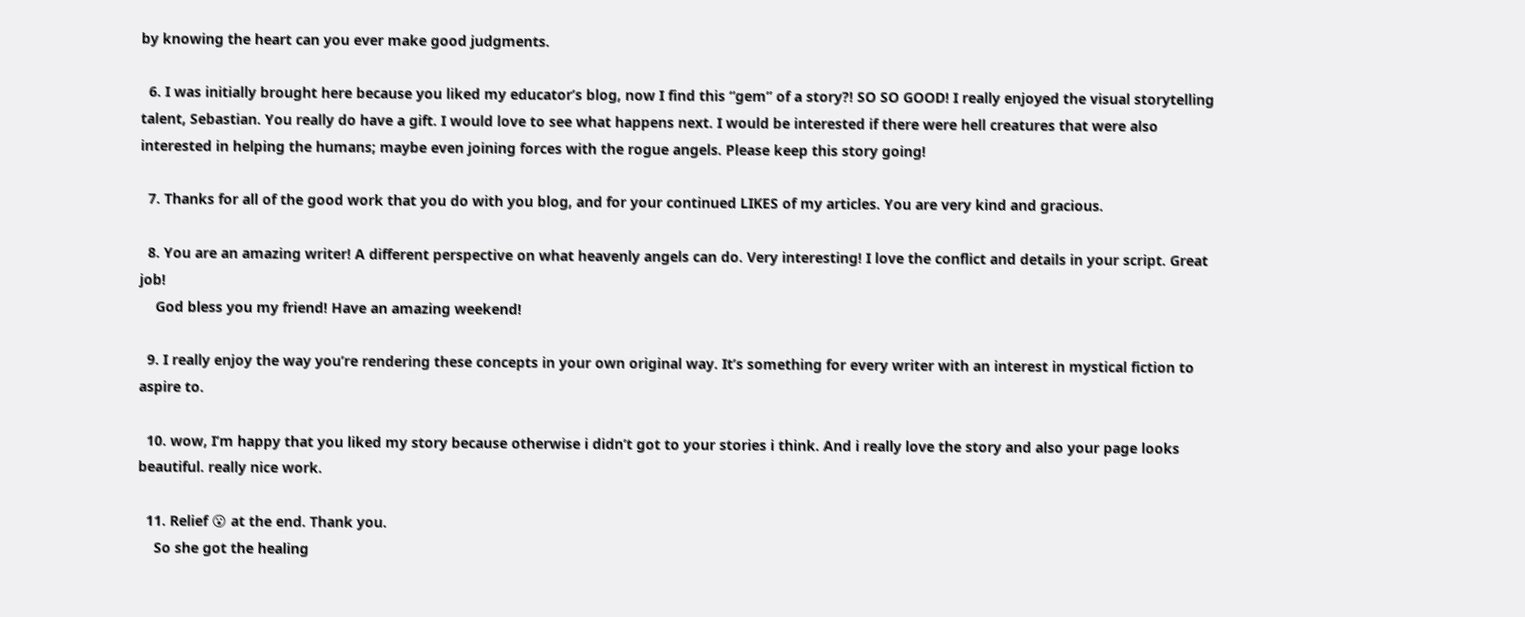by knowing the heart can you ever make good judgments.

  6. I was initially brought here because you liked my educator’s blog, now I find this “gem” of a story?! SO SO GOOD! I really enjoyed the visual storytelling talent, Sebastian. You really do have a gift. I would love to see what happens next. I would be interested if there were hell creatures that were also interested in helping the humans; maybe even joining forces with the rogue angels. Please keep this story going!

  7. Thanks for all of the good work that you do with you blog, and for your continued LIKES of my articles. You are very kind and gracious.

  8. You are an amazing writer! A different perspective on what heavenly angels can do. Very interesting! I love the conflict and details in your script. Great job!
    God bless you my friend! Have an amazing weekend!

  9. I really enjoy the way you’re rendering these concepts in your own original way. It’s something for every writer with an interest in mystical fiction to aspire to.

  10. wow, I’m happy that you liked my story because otherwise i didn’t got to your stories i think. And i really love the story and also your page looks beautiful. really nice work.

  11. Relief 😮 at the end. Thank you.
    So she got the healing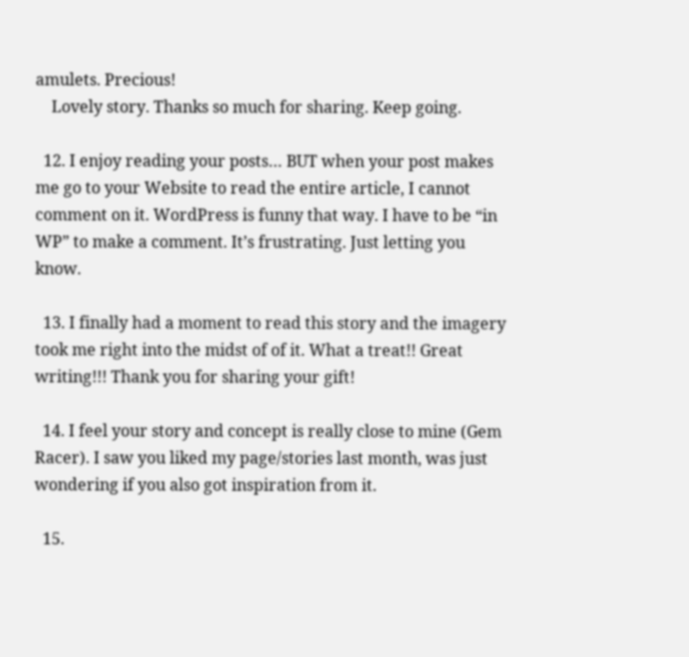amulets. Precious!
    Lovely story. Thanks so much for sharing. Keep going.

  12. I enjoy reading your posts… BUT when your post makes me go to your Website to read the entire article, I cannot comment on it. WordPress is funny that way. I have to be “in WP” to make a comment. It’s frustrating. Just letting you know.

  13. I finally had a moment to read this story and the imagery took me right into the midst of of it. What a treat!! Great writing!!! Thank you for sharing your gift!

  14. I feel your story and concept is really close to mine (Gem Racer). I saw you liked my page/stories last month, was just wondering if you also got inspiration from it.

  15.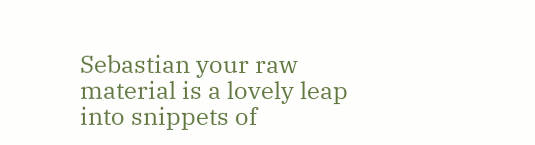Sebastian your raw material is a lovely leap into snippets of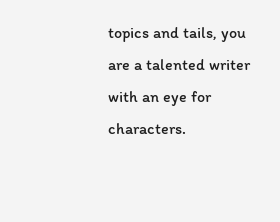topics and tails, you are a talented writer with an eye for characters.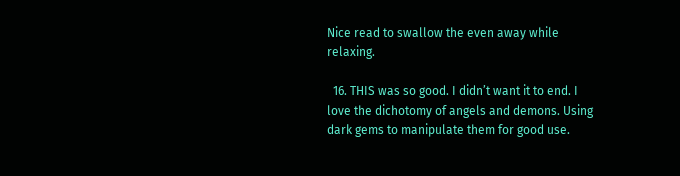Nice read to swallow the even away while relaxing.

  16. THIS was so good. I didn’t want it to end. I love the dichotomy of angels and demons. Using dark gems to manipulate them for good use.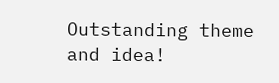Outstanding theme and idea!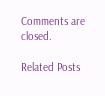Comments are closed.

Related Posts